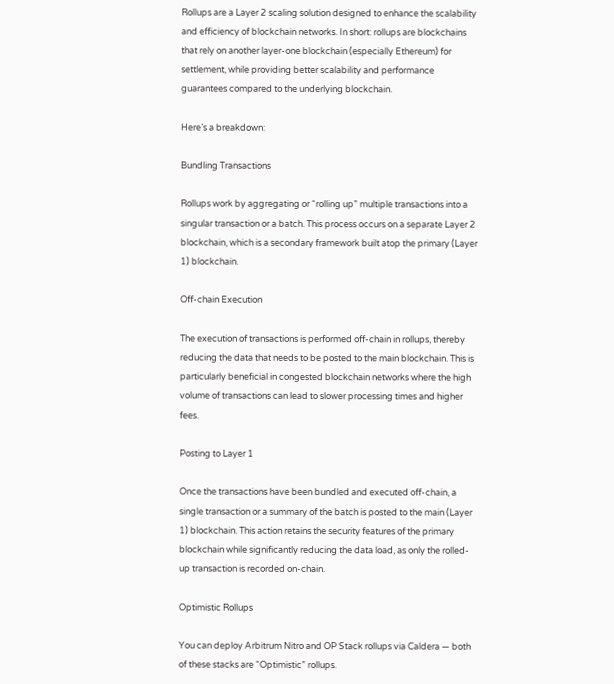Rollups are a Layer 2 scaling solution designed to enhance the scalability and efficiency of blockchain networks. In short: rollups are blockchains that rely on another layer-one blockchain (especially Ethereum) for settlement, while providing better scalability and performance guarantees compared to the underlying blockchain.

Here’s a breakdown:

Bundling Transactions

Rollups work by aggregating or “rolling up” multiple transactions into a singular transaction or a batch. This process occurs on a separate Layer 2 blockchain, which is a secondary framework built atop the primary (Layer 1) blockchain.

Off-chain Execution

The execution of transactions is performed off-chain in rollups, thereby reducing the data that needs to be posted to the main blockchain. This is particularly beneficial in congested blockchain networks where the high volume of transactions can lead to slower processing times and higher fees.

Posting to Layer 1

Once the transactions have been bundled and executed off-chain, a single transaction or a summary of the batch is posted to the main (Layer 1) blockchain. This action retains the security features of the primary blockchain while significantly reducing the data load, as only the rolled-up transaction is recorded on-chain.

Optimistic Rollups

You can deploy Arbitrum Nitro and OP Stack rollups via Caldera — both of these stacks are “Optimistic” rollups.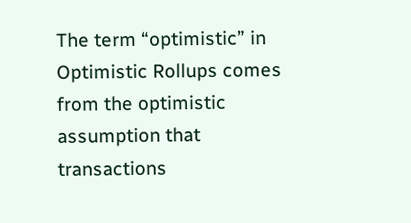The term “optimistic” in Optimistic Rollups comes from the optimistic assumption that transactions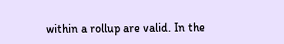within a rollup are valid. In the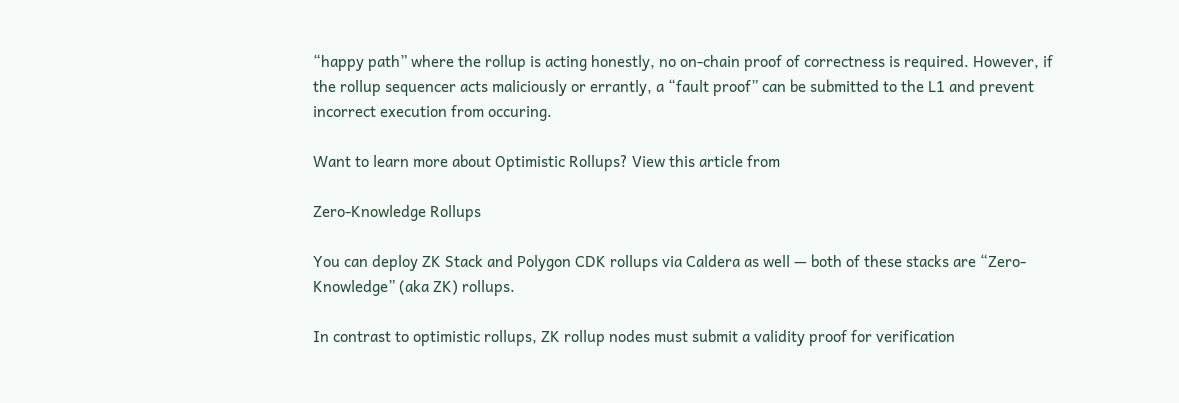“happy path” where the rollup is acting honestly, no on-chain proof of correctness is required. However, if the rollup sequencer acts maliciously or errantly, a “fault proof” can be submitted to the L1 and prevent incorrect execution from occuring.

Want to learn more about Optimistic Rollups? View this article from

Zero-Knowledge Rollups

You can deploy ZK Stack and Polygon CDK rollups via Caldera as well — both of these stacks are “Zero-Knowledge” (aka ZK) rollups.

In contrast to optimistic rollups, ZK rollup nodes must submit a validity proof for verification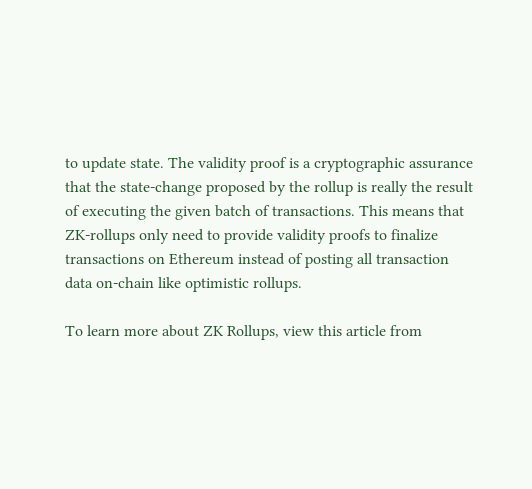to update state. The validity proof is a cryptographic assurance that the state-change proposed by the rollup is really the result of executing the given batch of transactions. This means that ZK-rollups only need to provide validity proofs to finalize transactions on Ethereum instead of posting all transaction data on-chain like optimistic rollups.

To learn more about ZK Rollups, view this article from